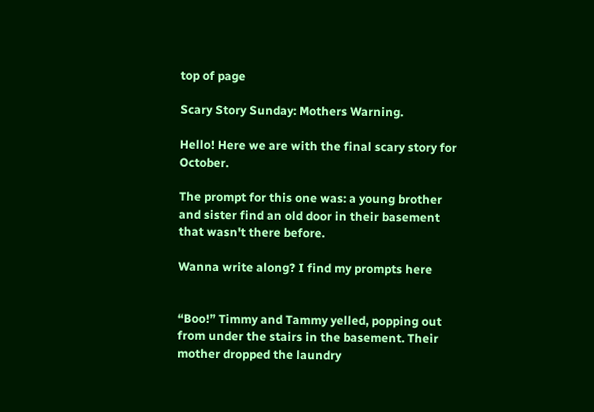top of page

Scary Story Sunday: Mothers Warning.

Hello! Here we are with the final scary story for October.

The prompt for this one was: a young brother and sister find an old door in their basement that wasn't there before.

Wanna write along? I find my prompts here


“Boo!” Timmy and Tammy yelled, popping out from under the stairs in the basement. Their mother dropped the laundry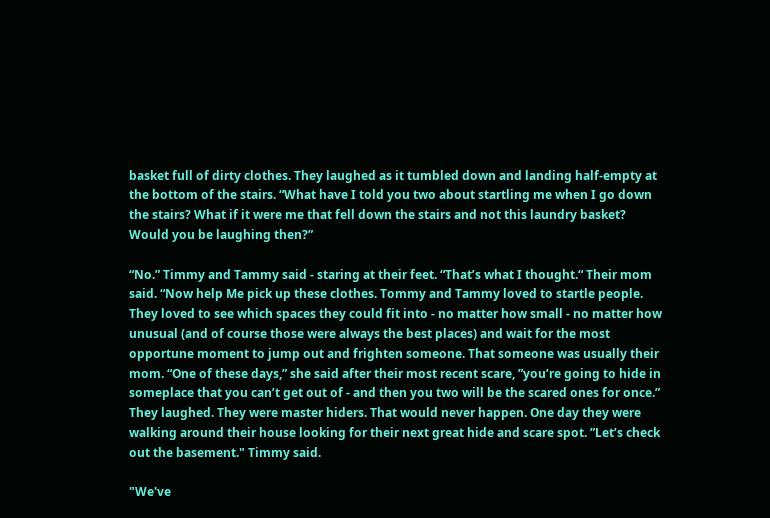basket full of dirty clothes. They laughed as it tumbled down and landing half-empty at the bottom of the stairs. “What have I told you two about startling me when I go down the stairs? What if it were me that fell down the stairs and not this laundry basket? Would you be laughing then?”

“No.” Timmy and Tammy said - staring at their feet. “That’s what I thought.“ Their mom said. “Now help Me pick up these clothes. Tommy and Tammy loved to startle people. They loved to see which spaces they could fit into - no matter how small - no matter how unusual (and of course those were always the best places) and wait for the most opportune moment to jump out and frighten someone. That someone was usually their mom. “One of these days,” she said after their most recent scare, ”you’re going to hide in someplace that you can’t get out of - and then you two will be the scared ones for once.” They laughed. They were master hiders. That would never happen. One day they were walking around their house looking for their next great hide and scare spot. ”Let’s check out the basement." Timmy said.

"We've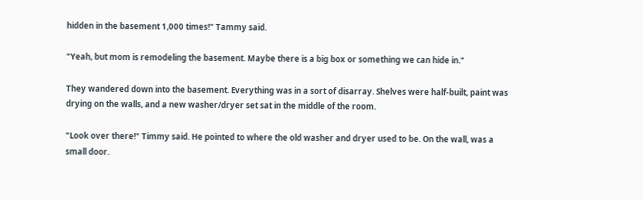hidden in the basement 1,000 times!" Tammy said.

"Yeah, but mom is remodeling the basement. Maybe there is a big box or something we can hide in."

They wandered down into the basement. Everything was in a sort of disarray. Shelves were half-built, paint was drying on the walls, and a new washer/dryer set sat in the middle of the room.

"Look over there!" Timmy said. He pointed to where the old washer and dryer used to be. On the wall, was a small door.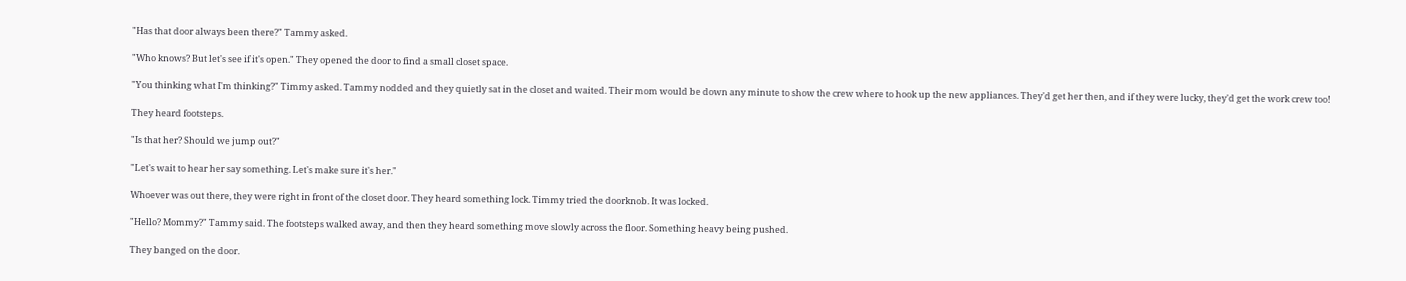"Has that door always been there?" Tammy asked.

"Who knows? But let's see if it's open." They opened the door to find a small closet space.

"You thinking what I'm thinking?" Timmy asked. Tammy nodded and they quietly sat in the closet and waited. Their mom would be down any minute to show the crew where to hook up the new appliances. They'd get her then, and if they were lucky, they'd get the work crew too!

They heard footsteps.

"Is that her? Should we jump out?"

"Let's wait to hear her say something. Let's make sure it's her."

Whoever was out there, they were right in front of the closet door. They heard something lock. Timmy tried the doorknob. It was locked.

"Hello? Mommy?" Tammy said. The footsteps walked away, and then they heard something move slowly across the floor. Something heavy being pushed.

They banged on the door.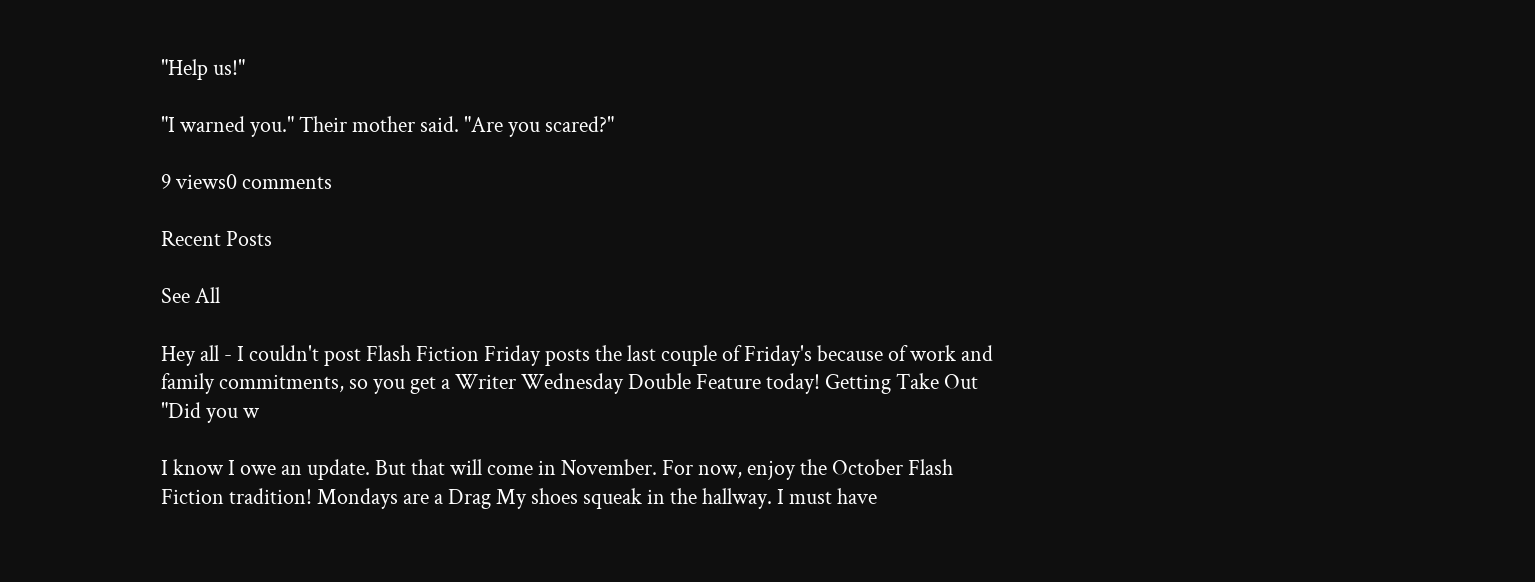"Help us!"

"I warned you." Their mother said. "Are you scared?"

9 views0 comments

Recent Posts

See All

Hey all - I couldn't post Flash Fiction Friday posts the last couple of Friday's because of work and family commitments, so you get a Writer Wednesday Double Feature today! Getting Take Out "Did you w

I know I owe an update. But that will come in November. For now, enjoy the October Flash Fiction tradition! Mondays are a Drag My shoes squeak in the hallway. I must have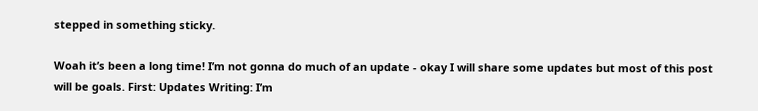stepped in something sticky.

Woah it’s been a long time! I’m not gonna do much of an update - okay I will share some updates but most of this post will be goals. First: Updates Writing: I’m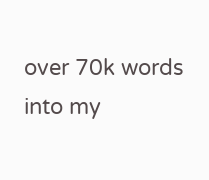over 70k words into my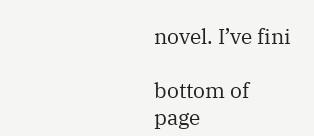novel. I’ve fini

bottom of page